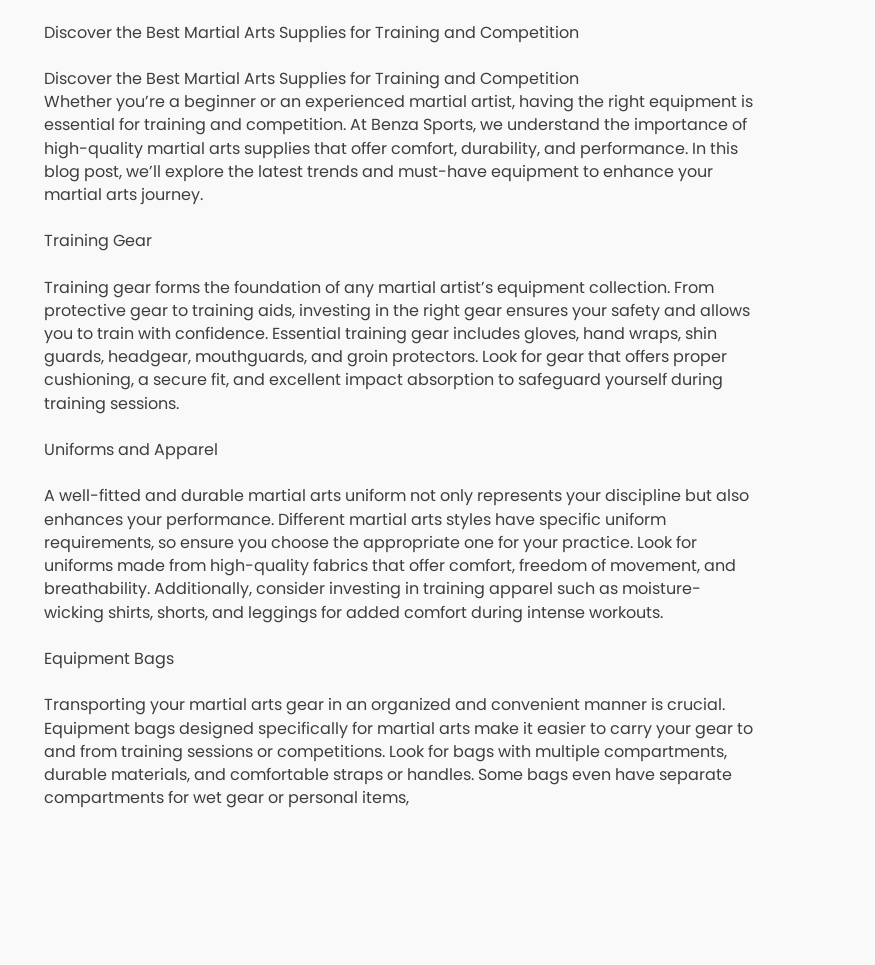Discover the Best Martial Arts Supplies for Training and Competition

Discover the Best Martial Arts Supplies for Training and Competition
Whether you’re a beginner or an experienced martial artist, having the right equipment is essential for training and competition. At Benza Sports, we understand the importance of high-quality martial arts supplies that offer comfort, durability, and performance. In this blog post, we’ll explore the latest trends and must-have equipment to enhance your martial arts journey.

Training Gear

Training gear forms the foundation of any martial artist’s equipment collection. From protective gear to training aids, investing in the right gear ensures your safety and allows you to train with confidence. Essential training gear includes gloves, hand wraps, shin guards, headgear, mouthguards, and groin protectors. Look for gear that offers proper cushioning, a secure fit, and excellent impact absorption to safeguard yourself during training sessions.

Uniforms and Apparel

A well-fitted and durable martial arts uniform not only represents your discipline but also enhances your performance. Different martial arts styles have specific uniform requirements, so ensure you choose the appropriate one for your practice. Look for uniforms made from high-quality fabrics that offer comfort, freedom of movement, and breathability. Additionally, consider investing in training apparel such as moisture-wicking shirts, shorts, and leggings for added comfort during intense workouts.

Equipment Bags

Transporting your martial arts gear in an organized and convenient manner is crucial. Equipment bags designed specifically for martial arts make it easier to carry your gear to and from training sessions or competitions. Look for bags with multiple compartments, durable materials, and comfortable straps or handles. Some bags even have separate compartments for wet gear or personal items,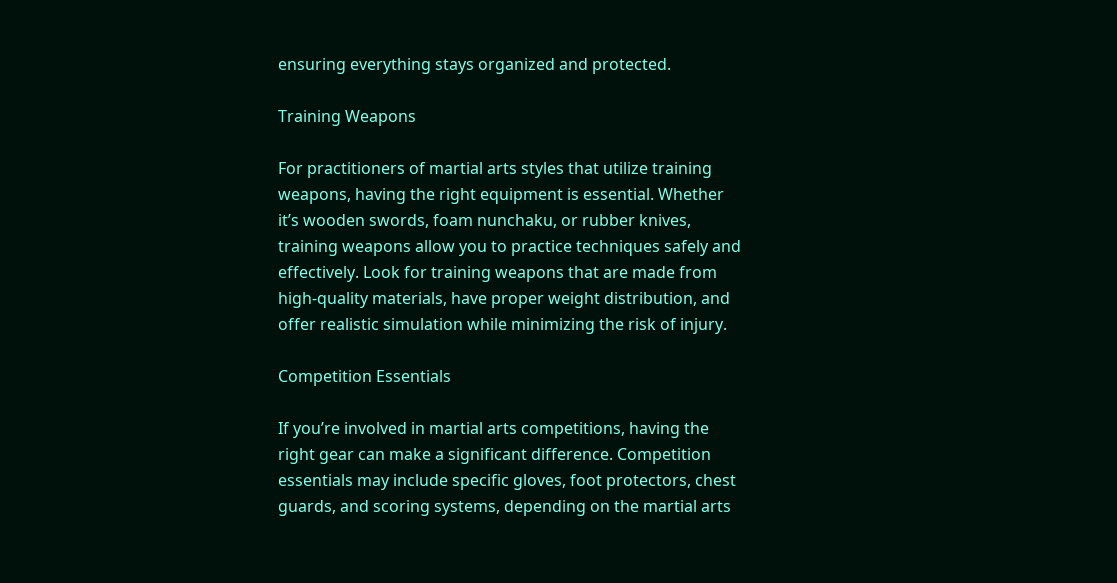ensuring everything stays organized and protected.

Training Weapons

For practitioners of martial arts styles that utilize training weapons, having the right equipment is essential. Whether it’s wooden swords, foam nunchaku, or rubber knives, training weapons allow you to practice techniques safely and effectively. Look for training weapons that are made from high-quality materials, have proper weight distribution, and offer realistic simulation while minimizing the risk of injury.

Competition Essentials

If you’re involved in martial arts competitions, having the right gear can make a significant difference. Competition essentials may include specific gloves, foot protectors, chest guards, and scoring systems, depending on the martial arts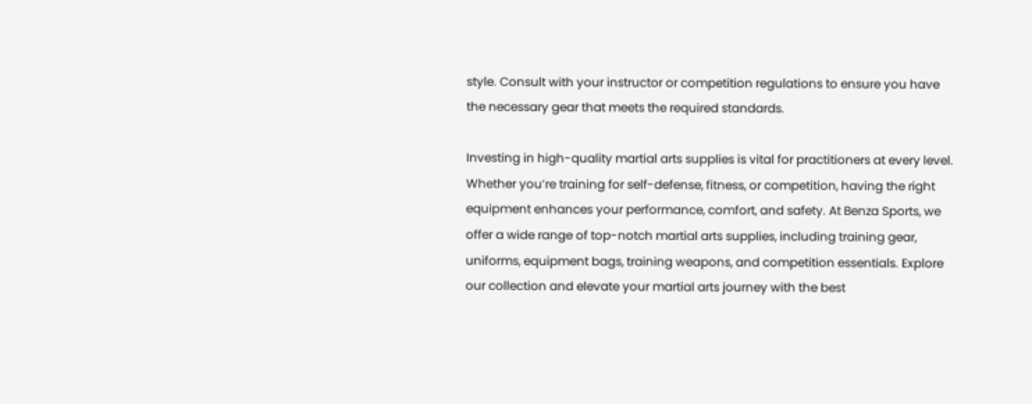style. Consult with your instructor or competition regulations to ensure you have the necessary gear that meets the required standards.

Investing in high-quality martial arts supplies is vital for practitioners at every level. Whether you’re training for self-defense, fitness, or competition, having the right equipment enhances your performance, comfort, and safety. At Benza Sports, we offer a wide range of top-notch martial arts supplies, including training gear, uniforms, equipment bags, training weapons, and competition essentials. Explore our collection and elevate your martial arts journey with the best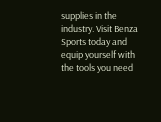supplies in the industry. Visit Benza Sports today and equip yourself with the tools you need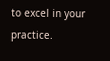to excel in your practice.